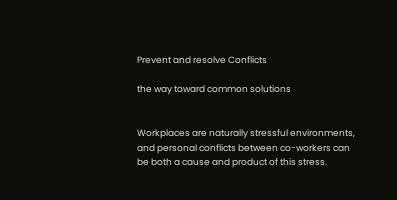Prevent and resolve Conflicts

the way toward common solutions


Workplaces are naturally stressful environments, and personal conflicts between co-workers can be both a cause and product of this stress.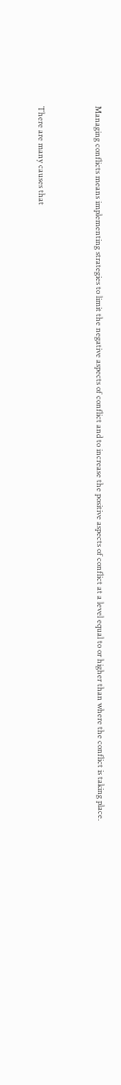Managing conflicts means implementing strategies to limit the negative aspects of conflict and to increase the positive aspects of conflict at a level equal to or higher than where the conflict is taking place.


There are many causes that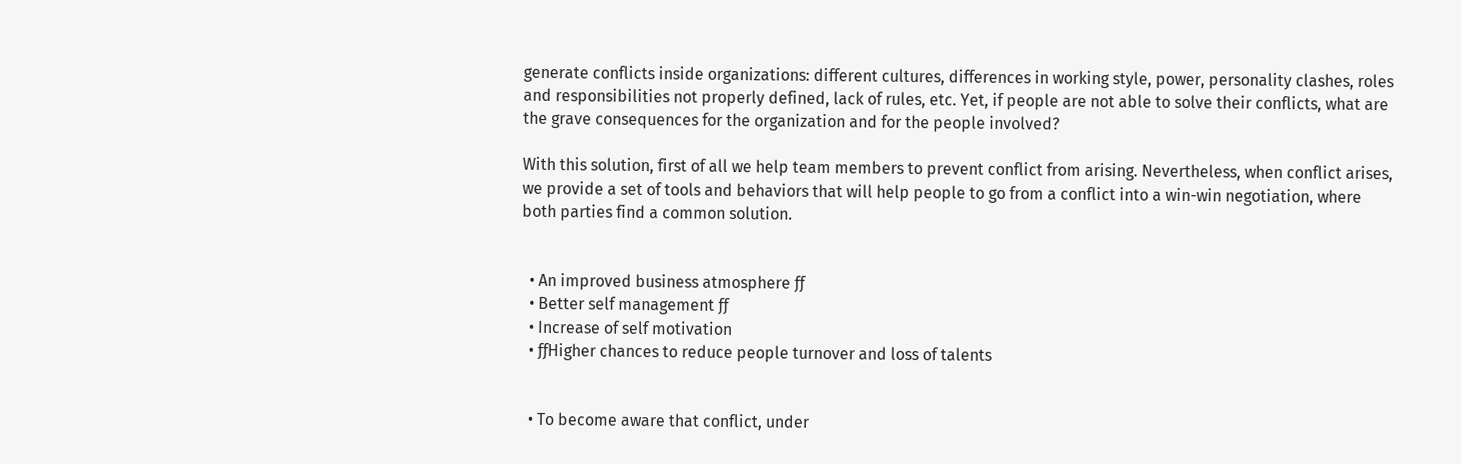generate conflicts inside organizations: different cultures, differences in working style, power, personality clashes, roles and responsibilities not properly defined, lack of rules, etc. Yet, if people are not able to solve their conflicts, what are the grave consequences for the organization and for the people involved?

With this solution, first of all we help team members to prevent conflict from arising. Nevertheless, when conflict arises, we provide a set of tools and behaviors that will help people to go from a conflict into a win-win negotiation, where both parties find a common solution.


  • An improved business atmosphere ƒƒ
  • Better self management ƒƒ
  • Increase of self motivation
  • ƒƒHigher chances to reduce people turnover and loss of talents


  • To become aware that conflict, under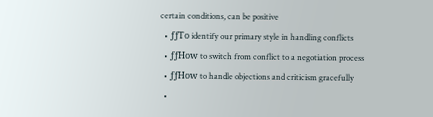certain conditions, can be positive
  • ƒƒTo identify our primary style in handling conflicts
  • ƒƒHow to switch from conflict to a negotiation process
  • ƒƒHow to handle objections and criticism gracefully
  •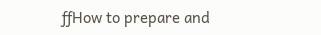ƒƒHow to prepare and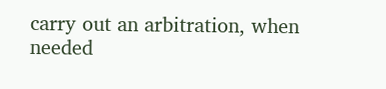carry out an arbitration, when needed